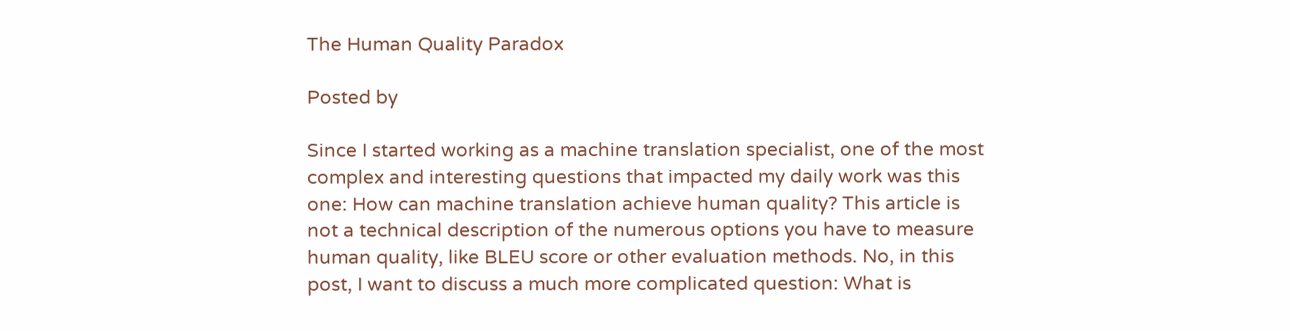The Human Quality Paradox

Posted by

Since I started working as a machine translation specialist, one of the most complex and interesting questions that impacted my daily work was this one: How can machine translation achieve human quality? This article is not a technical description of the numerous options you have to measure human quality, like BLEU score or other evaluation methods. No, in this post, I want to discuss a much more complicated question: What is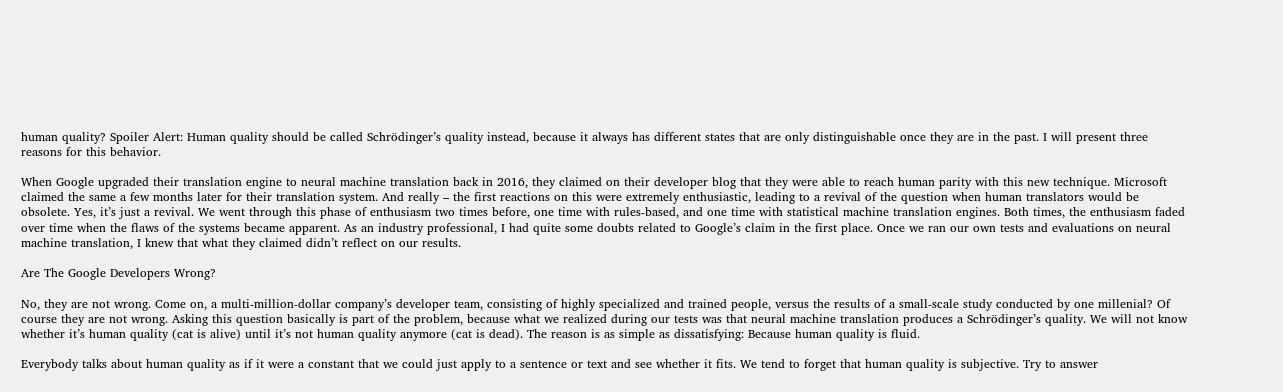human quality? Spoiler Alert: Human quality should be called Schrödinger’s quality instead, because it always has different states that are only distinguishable once they are in the past. I will present three reasons for this behavior.

When Google upgraded their translation engine to neural machine translation back in 2016, they claimed on their developer blog that they were able to reach human parity with this new technique. Microsoft claimed the same a few months later for their translation system. And really – the first reactions on this were extremely enthusiastic, leading to a revival of the question when human translators would be obsolete. Yes, it’s just a revival. We went through this phase of enthusiasm two times before, one time with rules-based, and one time with statistical machine translation engines. Both times, the enthusiasm faded over time when the flaws of the systems became apparent. As an industry professional, I had quite some doubts related to Google’s claim in the first place. Once we ran our own tests and evaluations on neural machine translation, I knew that what they claimed didn’t reflect on our results.

Are The Google Developers Wrong?

No, they are not wrong. Come on, a multi-million-dollar company’s developer team, consisting of highly specialized and trained people, versus the results of a small-scale study conducted by one millenial? Of course they are not wrong. Asking this question basically is part of the problem, because what we realized during our tests was that neural machine translation produces a Schrödinger’s quality. We will not know whether it’s human quality (cat is alive) until it’s not human quality anymore (cat is dead). The reason is as simple as dissatisfying: Because human quality is fluid.

Everybody talks about human quality as if it were a constant that we could just apply to a sentence or text and see whether it fits. We tend to forget that human quality is subjective. Try to answer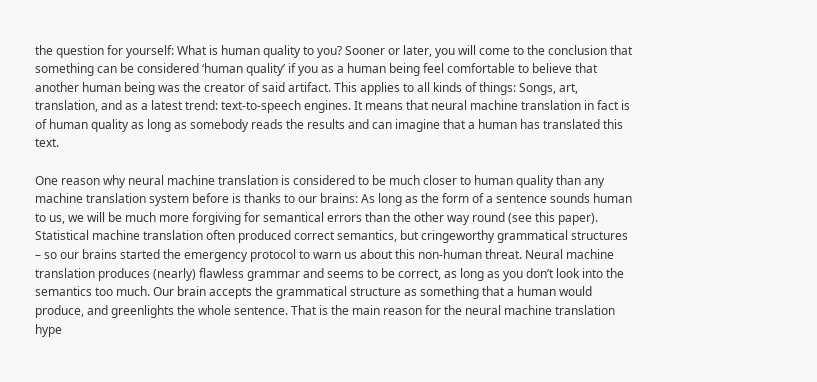the question for yourself: What is human quality to you? Sooner or later, you will come to the conclusion that something can be considered ‘human quality’ if you as a human being feel comfortable to believe that another human being was the creator of said artifact. This applies to all kinds of things: Songs, art, translation, and as a latest trend: text-to-speech engines. It means that neural machine translation in fact is of human quality as long as somebody reads the results and can imagine that a human has translated this text.

One reason why neural machine translation is considered to be much closer to human quality than any machine translation system before is thanks to our brains: As long as the form of a sentence sounds human to us, we will be much more forgiving for semantical errors than the other way round (see this paper). Statistical machine translation often produced correct semantics, but cringeworthy grammatical structures – so our brains started the emergency protocol to warn us about this non-human threat. Neural machine translation produces (nearly) flawless grammar and seems to be correct, as long as you don’t look into the semantics too much. Our brain accepts the grammatical structure as something that a human would produce, and greenlights the whole sentence. That is the main reason for the neural machine translation hype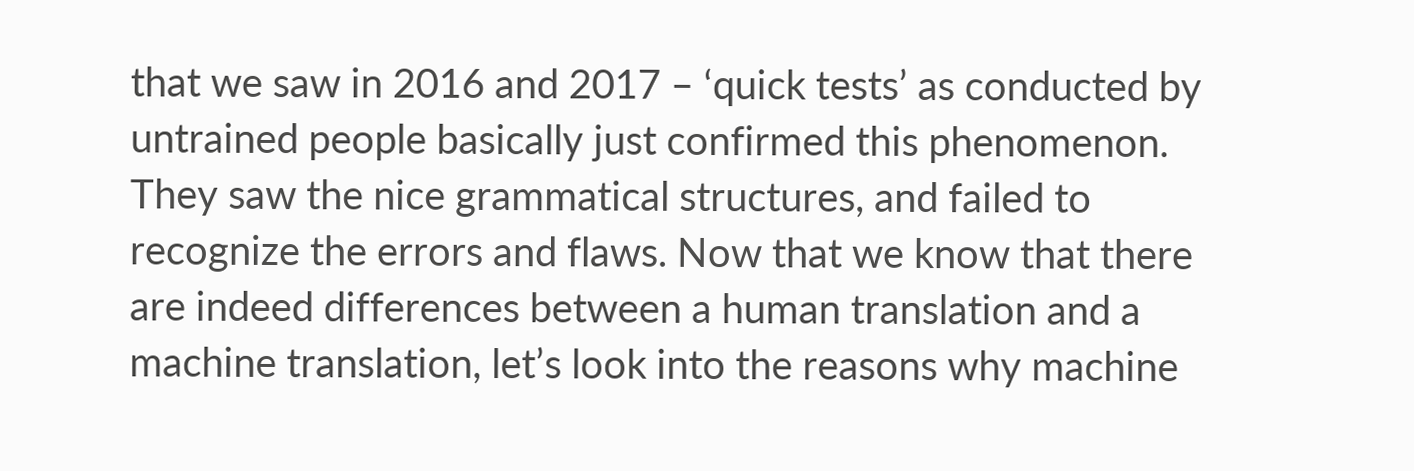that we saw in 2016 and 2017 – ‘quick tests’ as conducted by untrained people basically just confirmed this phenomenon. They saw the nice grammatical structures, and failed to recognize the errors and flaws. Now that we know that there are indeed differences between a human translation and a machine translation, let’s look into the reasons why machine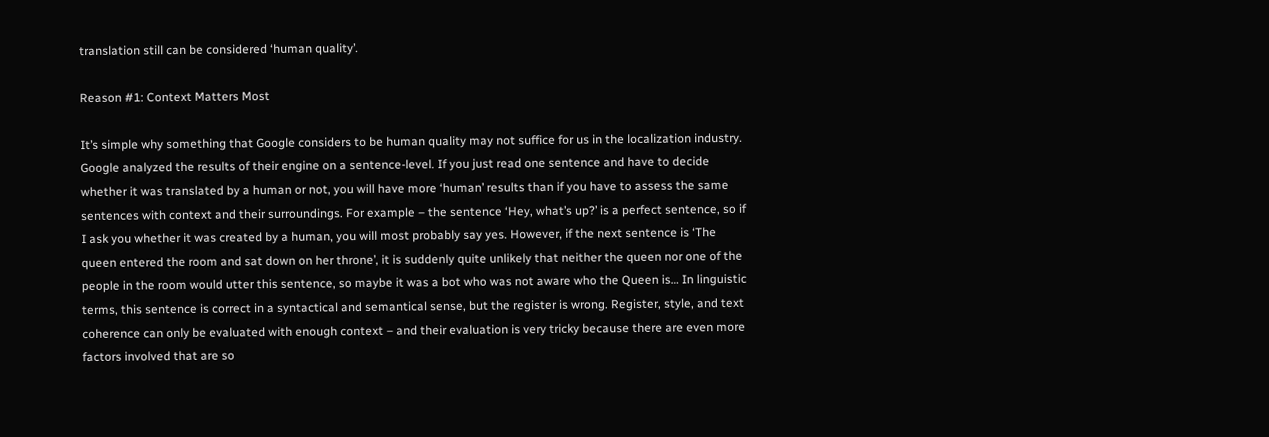translation still can be considered ‘human quality’.

Reason #1: Context Matters Most

It’s simple why something that Google considers to be human quality may not suffice for us in the localization industry. Google analyzed the results of their engine on a sentence-level. If you just read one sentence and have to decide whether it was translated by a human or not, you will have more ‘human’ results than if you have to assess the same sentences with context and their surroundings. For example – the sentence ‘Hey, what’s up?’ is a perfect sentence, so if I ask you whether it was created by a human, you will most probably say yes. However, if the next sentence is ‘The queen entered the room and sat down on her throne’, it is suddenly quite unlikely that neither the queen nor one of the people in the room would utter this sentence, so maybe it was a bot who was not aware who the Queen is… In linguistic terms, this sentence is correct in a syntactical and semantical sense, but the register is wrong. Register, style, and text coherence can only be evaluated with enough context – and their evaluation is very tricky because there are even more factors involved that are so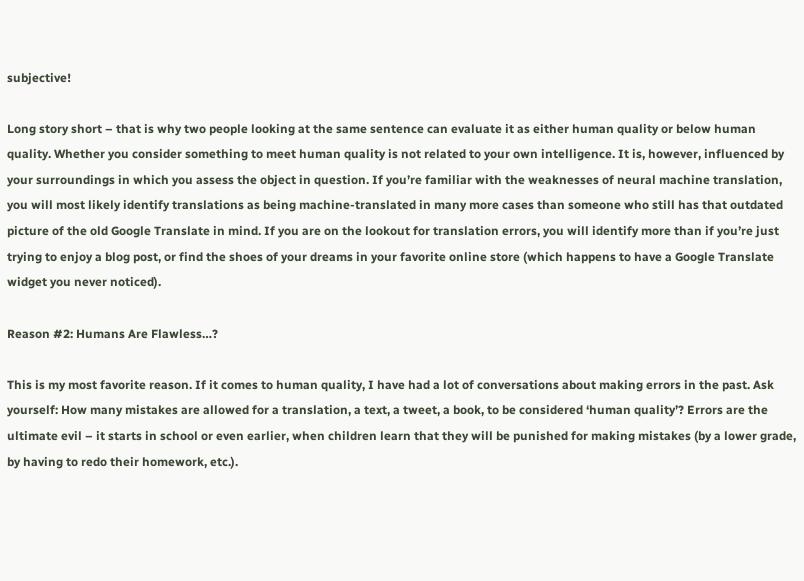subjective!

Long story short – that is why two people looking at the same sentence can evaluate it as either human quality or below human quality. Whether you consider something to meet human quality is not related to your own intelligence. It is, however, influenced by your surroundings in which you assess the object in question. If you’re familiar with the weaknesses of neural machine translation, you will most likely identify translations as being machine-translated in many more cases than someone who still has that outdated picture of the old Google Translate in mind. If you are on the lookout for translation errors, you will identify more than if you’re just trying to enjoy a blog post, or find the shoes of your dreams in your favorite online store (which happens to have a Google Translate widget you never noticed).

Reason #2: Humans Are Flawless…?

This is my most favorite reason. If it comes to human quality, I have had a lot of conversations about making errors in the past. Ask yourself: How many mistakes are allowed for a translation, a text, a tweet, a book, to be considered ‘human quality’? Errors are the ultimate evil – it starts in school or even earlier, when children learn that they will be punished for making mistakes (by a lower grade, by having to redo their homework, etc.).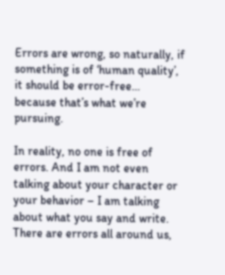Errors are wrong, so naturally, if something is of ‘human quality’, it should be error-free… because that’s what we’re pursuing.

In reality, no one is free of errors. And I am not even talking about your character or your behavior – I am talking about what you say and write. There are errors all around us,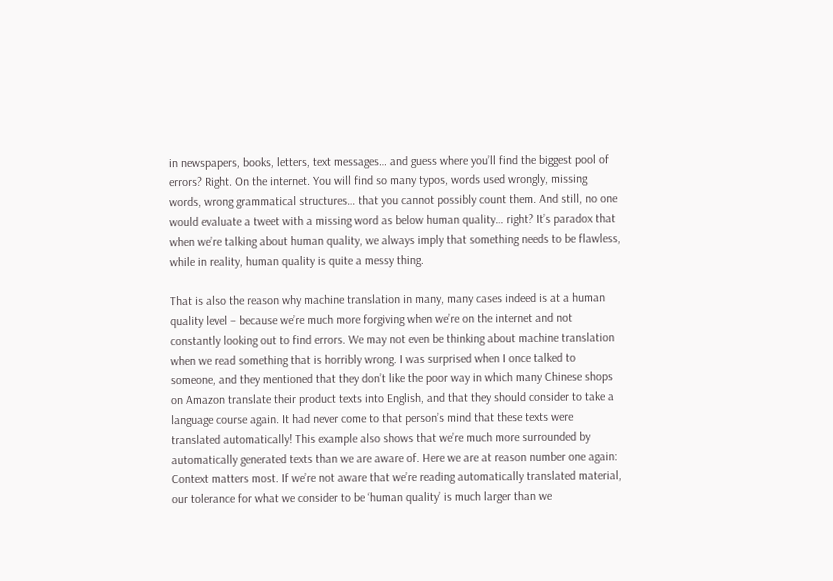in newspapers, books, letters, text messages… and guess where you’ll find the biggest pool of errors? Right. On the internet. You will find so many typos, words used wrongly, missing words, wrong grammatical structures… that you cannot possibly count them. And still, no one would evaluate a tweet with a missing word as below human quality… right? It’s paradox that when we’re talking about human quality, we always imply that something needs to be flawless, while in reality, human quality is quite a messy thing.

That is also the reason why machine translation in many, many cases indeed is at a human quality level – because we’re much more forgiving when we’re on the internet and not constantly looking out to find errors. We may not even be thinking about machine translation when we read something that is horribly wrong. I was surprised when I once talked to someone, and they mentioned that they don’t like the poor way in which many Chinese shops on Amazon translate their product texts into English, and that they should consider to take a language course again. It had never come to that person’s mind that these texts were translated automatically! This example also shows that we’re much more surrounded by automatically generated texts than we are aware of. Here we are at reason number one again: Context matters most. If we’re not aware that we’re reading automatically translated material, our tolerance for what we consider to be ‘human quality’ is much larger than we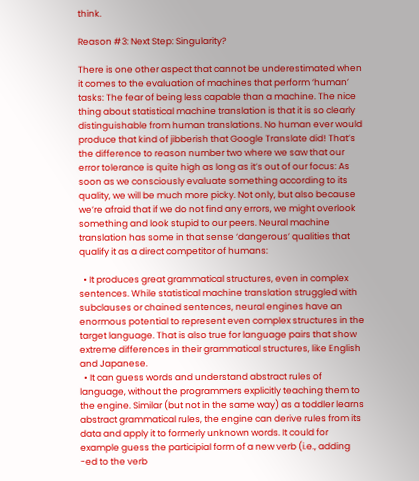think.

Reason #3: Next Step: Singularity?

There is one other aspect that cannot be underestimated when it comes to the evaluation of machines that perform ‘human’ tasks: The fear of being less capable than a machine. The nice thing about statistical machine translation is that it is so clearly distinguishable from human translations. No human ever would produce that kind of jibberish that Google Translate did! That’s the difference to reason number two where we saw that our error tolerance is quite high as long as it’s out of our focus: As soon as we consciously evaluate something according to its quality, we will be much more picky. Not only, but also because we’re afraid that if we do not find any errors, we might overlook something and look stupid to our peers. Neural machine translation has some in that sense ‘dangerous’ qualities that qualify it as a direct competitor of humans:

  • It produces great grammatical structures, even in complex sentences. While statistical machine translation struggled with subclauses or chained sentences, neural engines have an enormous potential to represent even complex structures in the target language. That is also true for language pairs that show extreme differences in their grammatical structures, like English and Japanese.
  • It can guess words and understand abstract rules of language, without the programmers explicitly teaching them to the engine. Similar (but not in the same way) as a toddler learns abstract grammatical rules, the engine can derive rules from its data and apply it to formerly unknown words. It could for example guess the participial form of a new verb (i.e., adding -ed to the verb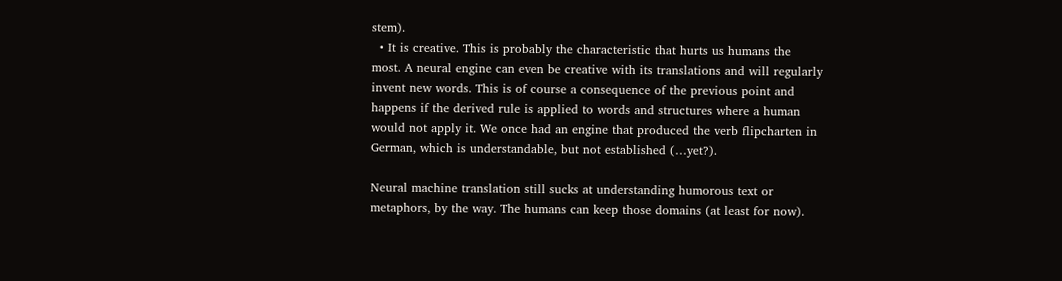stem).
  • It is creative. This is probably the characteristic that hurts us humans the most. A neural engine can even be creative with its translations and will regularly invent new words. This is of course a consequence of the previous point and happens if the derived rule is applied to words and structures where a human would not apply it. We once had an engine that produced the verb flipcharten in German, which is understandable, but not established (…yet?).

Neural machine translation still sucks at understanding humorous text or metaphors, by the way. The humans can keep those domains (at least for now).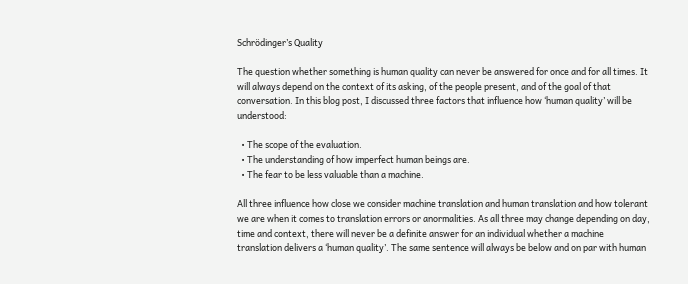Schrödinger’s Quality

The question whether something is human quality can never be answered for once and for all times. It will always depend on the context of its asking, of the people present, and of the goal of that conversation. In this blog post, I discussed three factors that influence how ‘human quality’ will be understood:

  • The scope of the evaluation.
  • The understanding of how imperfect human beings are.
  • The fear to be less valuable than a machine.

All three influence how close we consider machine translation and human translation and how tolerant we are when it comes to translation errors or anormalities. As all three may change depending on day, time and context, there will never be a definite answer for an individual whether a machine translation delivers a ‘human quality’. The same sentence will always be below and on par with human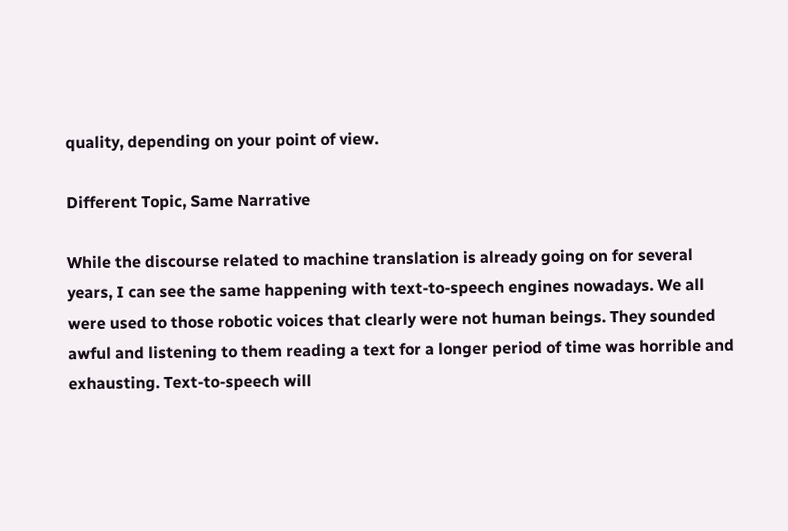quality, depending on your point of view.

Different Topic, Same Narrative

While the discourse related to machine translation is already going on for several years, I can see the same happening with text-to-speech engines nowadays. We all were used to those robotic voices that clearly were not human beings. They sounded awful and listening to them reading a text for a longer period of time was horrible and exhausting. Text-to-speech will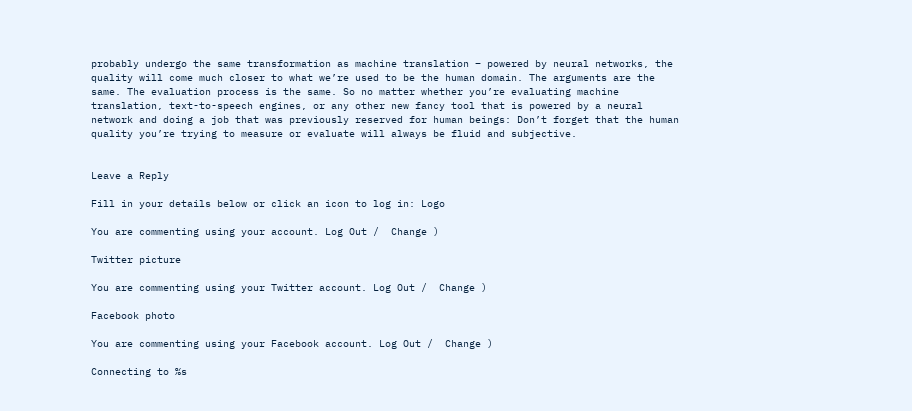probably undergo the same transformation as machine translation – powered by neural networks, the quality will come much closer to what we’re used to be the human domain. The arguments are the same. The evaluation process is the same. So no matter whether you’re evaluating machine translation, text-to-speech engines, or any other new fancy tool that is powered by a neural network and doing a job that was previously reserved for human beings: Don’t forget that the human quality you’re trying to measure or evaluate will always be fluid and subjective.


Leave a Reply

Fill in your details below or click an icon to log in: Logo

You are commenting using your account. Log Out /  Change )

Twitter picture

You are commenting using your Twitter account. Log Out /  Change )

Facebook photo

You are commenting using your Facebook account. Log Out /  Change )

Connecting to %s